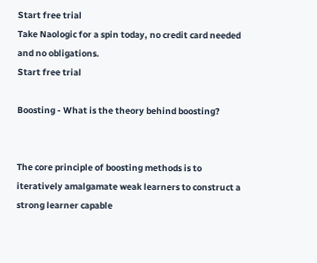Start free trial
Take Naologic for a spin today, no credit card needed and no obligations.
Start free trial

Boosting - What is the theory behind boosting?


The core principle of boosting methods is to iteratively amalgamate weak learners to construct a strong learner capable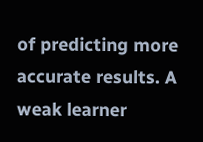of predicting more accurate results. A weak learner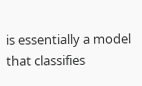is essentially a model that classifies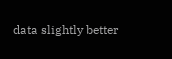data slightly better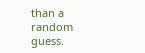than a random guess.